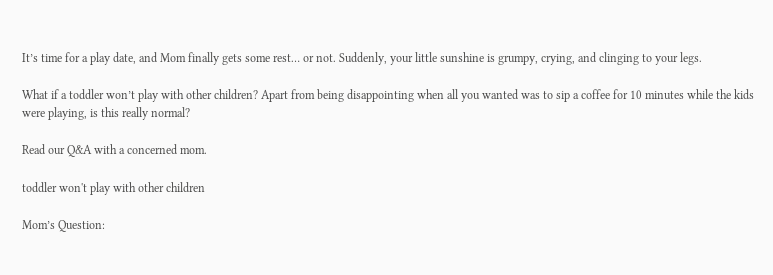It’s time for a play date, and Mom finally gets some rest… or not. Suddenly, your little sunshine is grumpy, crying, and clinging to your legs.

What if a toddler won’t play with other children? Apart from being disappointing when all you wanted was to sip a coffee for 10 minutes while the kids were playing, is this really normal?

Read our Q&A with a concerned mom.

toddler won't play with other children

Mom’s Question: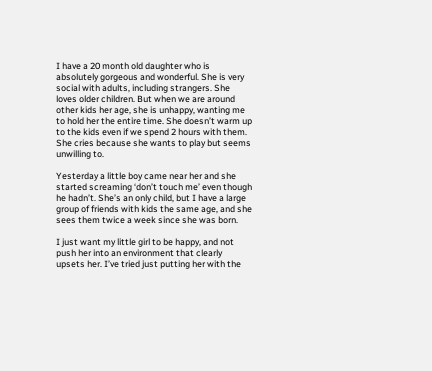I have a 20 month old daughter who is absolutely gorgeous and wonderful. She is very social with adults, including strangers. She loves older children. But when we are around other kids her age, she is unhappy, wanting me to hold her the entire time. She doesn’t warm up to the kids even if we spend 2 hours with them. She cries because she wants to play but seems unwilling to.

Yesterday a little boy came near her and she started screaming ‘don’t touch me’ even though he hadn’t. She’s an only child, but I have a large group of friends with kids the same age, and she sees them twice a week since she was born.

I just want my little girl to be happy, and not push her into an environment that clearly upsets her. I’ve tried just putting her with the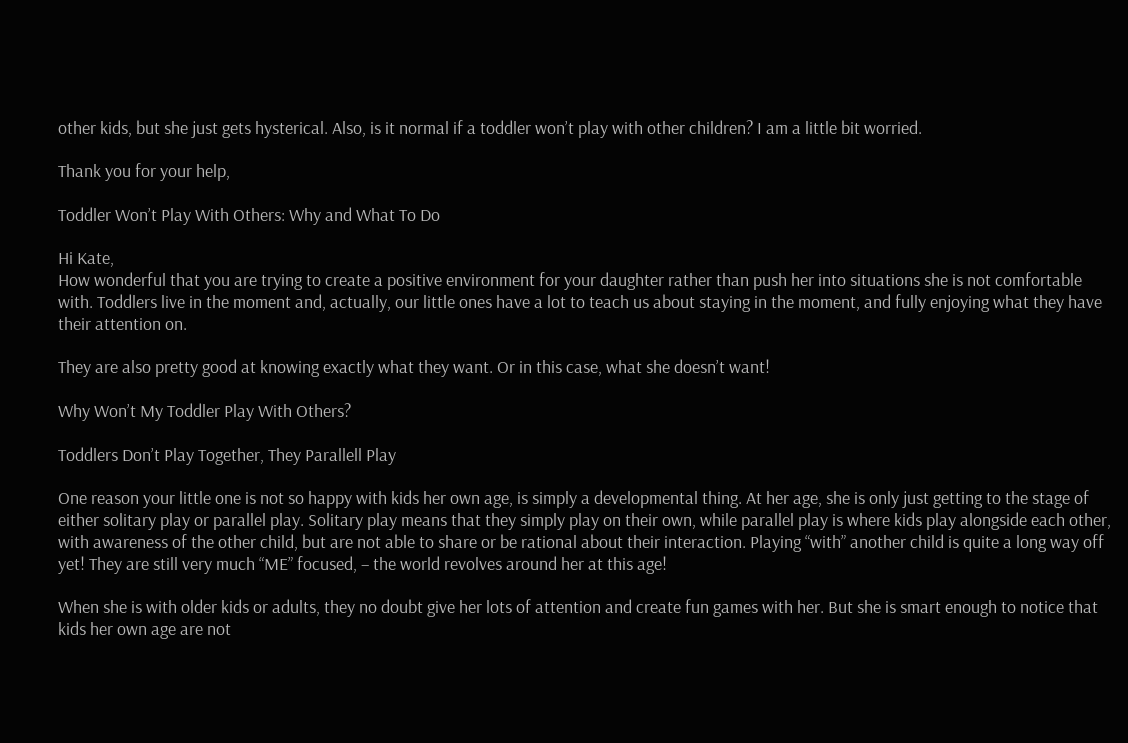other kids, but she just gets hysterical. Also, is it normal if a toddler won’t play with other children? I am a little bit worried.

Thank you for your help,

Toddler Won’t Play With Others: Why and What To Do

Hi Kate,
How wonderful that you are trying to create a positive environment for your daughter rather than push her into situations she is not comfortable with. Toddlers live in the moment and, actually, our little ones have a lot to teach us about staying in the moment, and fully enjoying what they have their attention on.

They are also pretty good at knowing exactly what they want. Or in this case, what she doesn’t want!

Why Won’t My Toddler Play With Others?

Toddlers Don’t Play Together, They Parallell Play

One reason your little one is not so happy with kids her own age, is simply a developmental thing. At her age, she is only just getting to the stage of either solitary play or parallel play. Solitary play means that they simply play on their own, while parallel play is where kids play alongside each other, with awareness of the other child, but are not able to share or be rational about their interaction. Playing “with” another child is quite a long way off yet! They are still very much “ME” focused, – the world revolves around her at this age!

When she is with older kids or adults, they no doubt give her lots of attention and create fun games with her. But she is smart enough to notice that kids her own age are not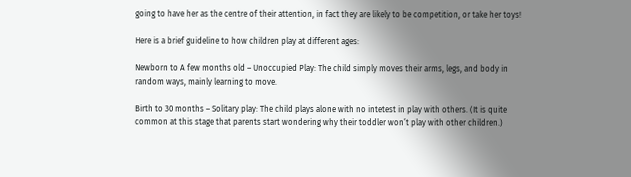going to have her as the centre of their attention, in fact they are likely to be competition, or take her toys!

Here is a brief guideline to how children play at different ages:

Newborn to A few months old – Unoccupied Play: The child simply moves their arms, legs, and body in random ways, mainly learning to move.

Birth to 30 months – Solitary play: The child plays alone with no intetest in play with others. (It is quite common at this stage that parents start wondering why their toddler won’t play with other children.)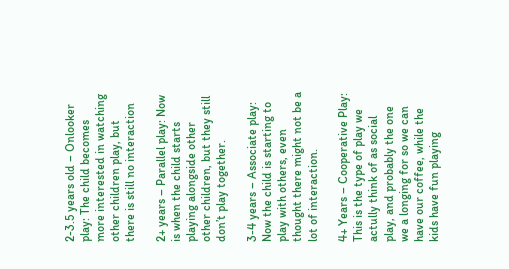2-3.5 years old – Onlooker play: The child becomes more interested in watching other children play, but there is still no interaction

2+ years – Parallel play: Now is when the child starts playing alongside other other children, but they still don’t play together.

3-4 years – Associate play: Now the child is starting to play with others, even thought there might not be a lot of interaction.

4+ Years – Cooperative Play: This is the type of play we actully think of as social play, and probably the one we a longing for so we can have our coffee, while the kids have fun playing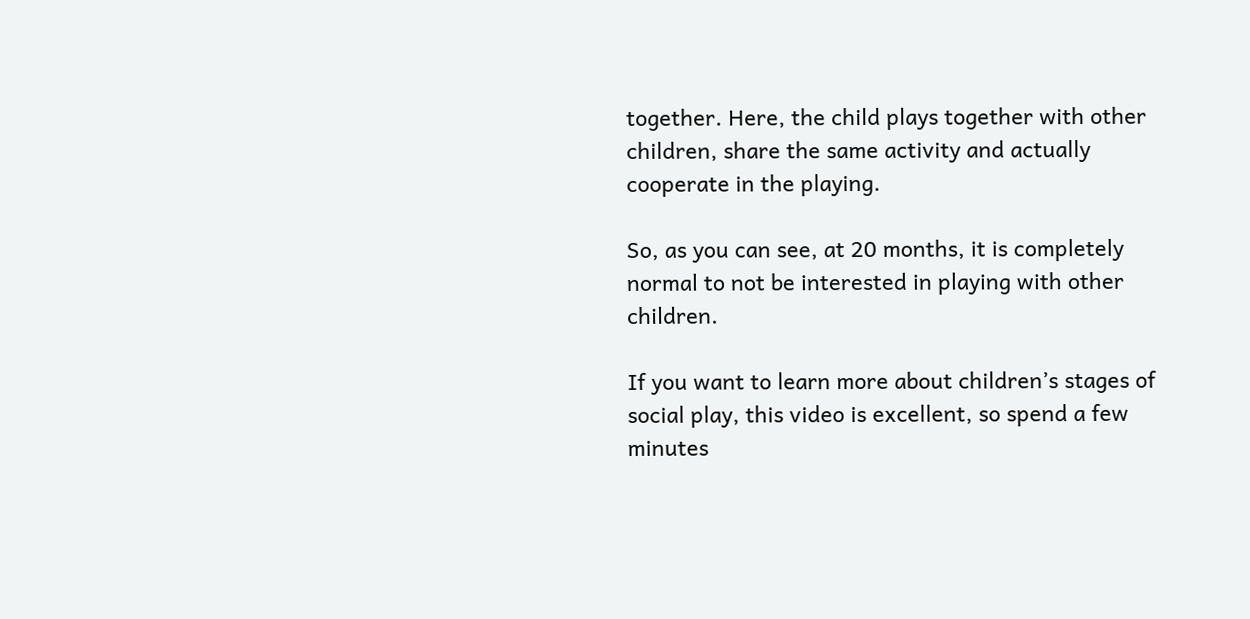together. Here, the child plays together with other children, share the same activity and actually cooperate in the playing.

So, as you can see, at 20 months, it is completely normal to not be interested in playing with other children.

If you want to learn more about children’s stages of social play, this video is excellent, so spend a few minutes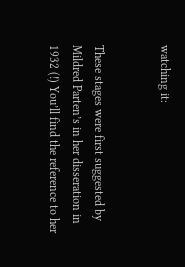watching it:


These stages were first suggested by Mildred Parten’s in her disseration in 1932 (!) You’ll find the reference to her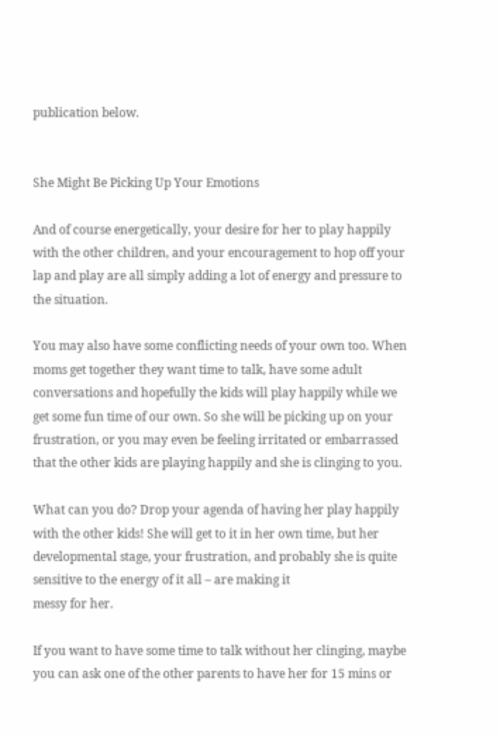publication below.


She Might Be Picking Up Your Emotions

And of course energetically, your desire for her to play happily with the other children, and your encouragement to hop off your lap and play are all simply adding a lot of energy and pressure to the situation.

You may also have some conflicting needs of your own too. When moms get together they want time to talk, have some adult conversations and hopefully the kids will play happily while we get some fun time of our own. So she will be picking up on your frustration, or you may even be feeling irritated or embarrassed that the other kids are playing happily and she is clinging to you.

What can you do? Drop your agenda of having her play happily with the other kids! She will get to it in her own time, but her developmental stage, your frustration, and probably she is quite sensitive to the energy of it all – are making it
messy for her.

If you want to have some time to talk without her clinging, maybe you can ask one of the other parents to have her for 15 mins or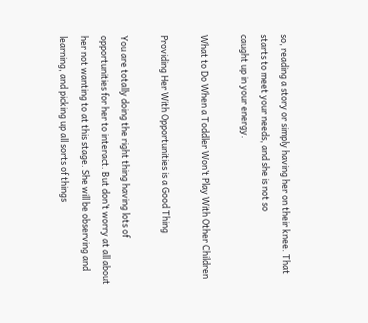so, reading a story or simply having her on their knee. That starts to meet your needs, and she is not so
caught up in your energy.

What to Do When a Toddler Won’t Play With Other Children

Providing Her With Opportunities is a Good Thing

You are totally doing the right thing having lots of opportunities for her to interact. But don’t worry at all about her not wanting to at this stage. She will be observing and learning, and picking up all sorts of things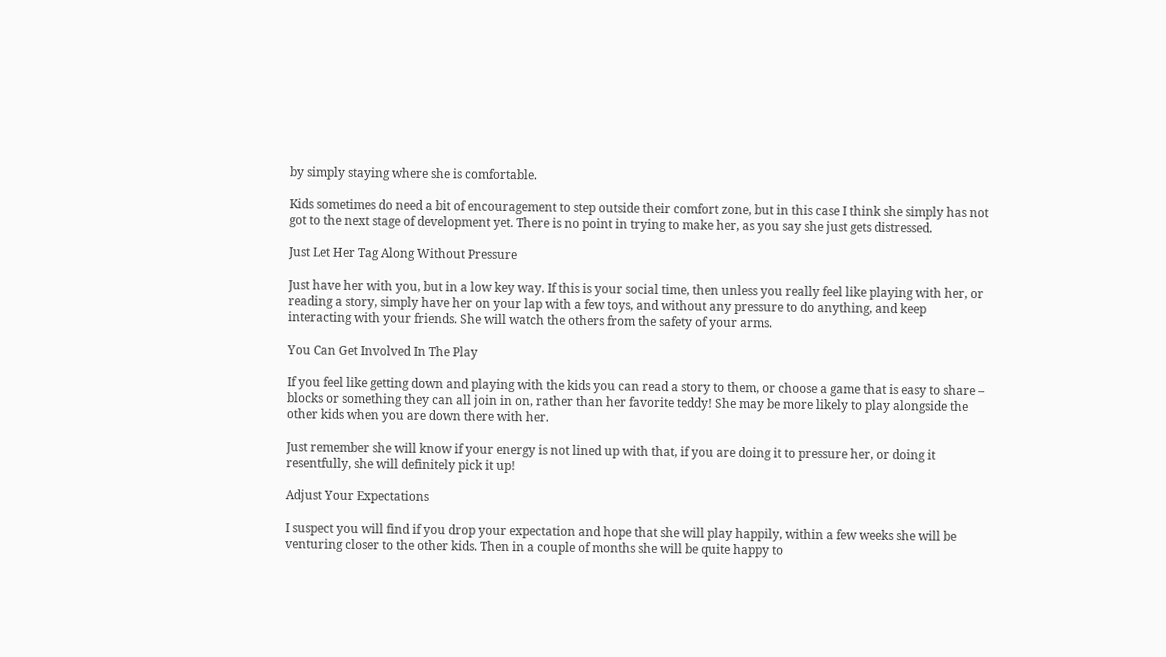by simply staying where she is comfortable.

Kids sometimes do need a bit of encouragement to step outside their comfort zone, but in this case I think she simply has not got to the next stage of development yet. There is no point in trying to make her, as you say she just gets distressed.

Just Let Her Tag Along Without Pressure

Just have her with you, but in a low key way. If this is your social time, then unless you really feel like playing with her, or reading a story, simply have her on your lap with a few toys, and without any pressure to do anything, and keep interacting with your friends. She will watch the others from the safety of your arms.

You Can Get Involved In The Play

If you feel like getting down and playing with the kids you can read a story to them, or choose a game that is easy to share – blocks or something they can all join in on, rather than her favorite teddy! She may be more likely to play alongside the other kids when you are down there with her.

Just remember she will know if your energy is not lined up with that, if you are doing it to pressure her, or doing it resentfully, she will definitely pick it up!

Adjust Your Expectations

I suspect you will find if you drop your expectation and hope that she will play happily, within a few weeks she will be venturing closer to the other kids. Then in a couple of months she will be quite happy to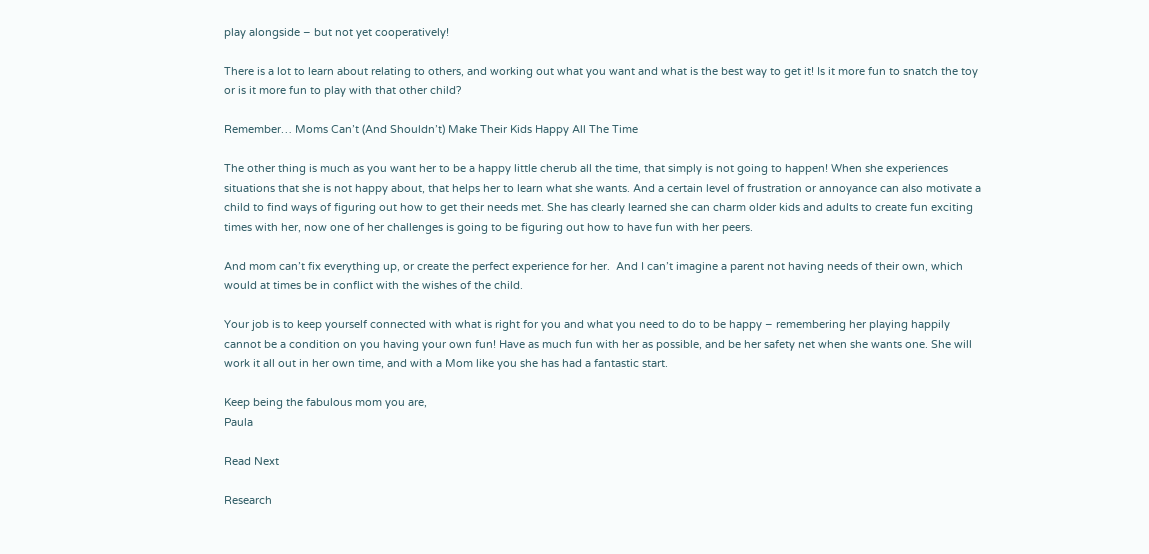play alongside – but not yet cooperatively!

There is a lot to learn about relating to others, and working out what you want and what is the best way to get it! Is it more fun to snatch the toy or is it more fun to play with that other child?

Remember… Moms Can’t (And Shouldn’t) Make Their Kids Happy All The Time

The other thing is much as you want her to be a happy little cherub all the time, that simply is not going to happen! When she experiences situations that she is not happy about, that helps her to learn what she wants. And a certain level of frustration or annoyance can also motivate a child to find ways of figuring out how to get their needs met. She has clearly learned she can charm older kids and adults to create fun exciting times with her, now one of her challenges is going to be figuring out how to have fun with her peers.

And mom can’t fix everything up, or create the perfect experience for her.  And I can’t imagine a parent not having needs of their own, which would at times be in conflict with the wishes of the child.

Your job is to keep yourself connected with what is right for you and what you need to do to be happy – remembering her playing happily cannot be a condition on you having your own fun! Have as much fun with her as possible, and be her safety net when she wants one. She will work it all out in her own time, and with a Mom like you she has had a fantastic start.

Keep being the fabulous mom you are,
Paula

Read Next

Research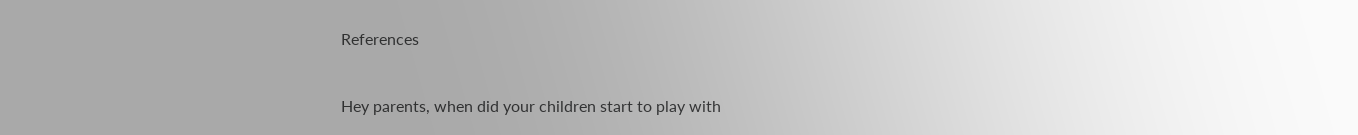References


Hey parents, when did your children start to play with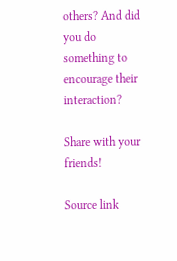others? And did you do something to encourage their interaction?

Share with your friends!

Source link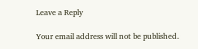Leave a Reply

Your email address will not be published.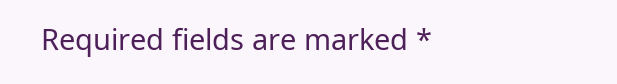Required fields are marked *